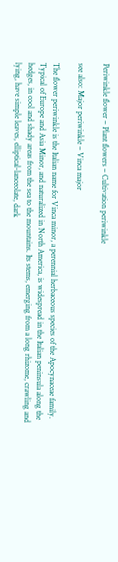Periwinkle flower – Plant flowers – Cultivation periwinkle

see also: Major periwinkle – Vinca major

The flower periwinkle is the Italian name for Vinca minor, a perennial herbaceous species of the Apocynaceae family. Typical of Europe and Asia Minor, and naturalized in North America, is widespread in the Italian peninsula along the hedges, in cool and shady areas from the sea to the mountains. Its stems, emerging from a long rhizome, crawling and lying, have simple leaves, elliptical-lanceolate, dark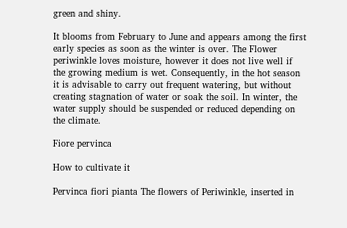green and shiny.

It blooms from February to June and appears among the first early species as soon as the winter is over. The Flower periwinkle loves moisture, however it does not live well if the growing medium is wet. Consequently, in the hot season it is advisable to carry out frequent watering, but without creating stagnation of water or soak the soil. In winter, the water supply should be suspended or reduced depending on the climate.

Fiore pervinca

How to cultivate it

Pervinca fiori pianta The flowers of Periwinkle, inserted in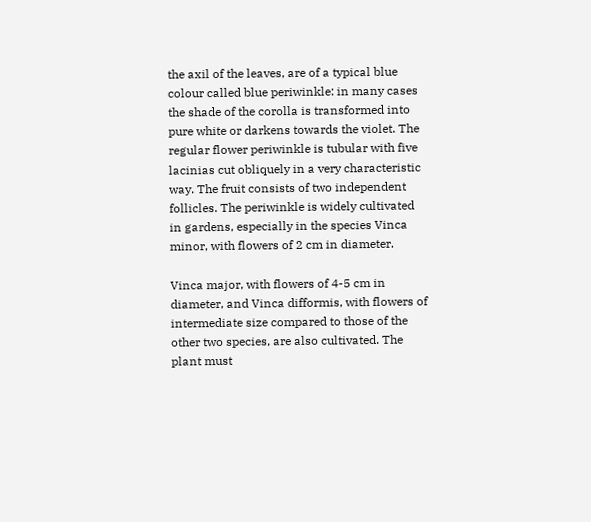the axil of the leaves, are of a typical blue colour called blue periwinkle: in many cases the shade of the corolla is transformed into pure white or darkens towards the violet. The regular flower periwinkle is tubular with five lacinias cut obliquely in a very characteristic way. The fruit consists of two independent follicles. The periwinkle is widely cultivated in gardens, especially in the species Vinca minor, with flowers of 2 cm in diameter.

Vinca major, with flowers of 4-5 cm in diameter, and Vinca difformis, with flowers of intermediate size compared to those of the other two species, are also cultivated. The plant must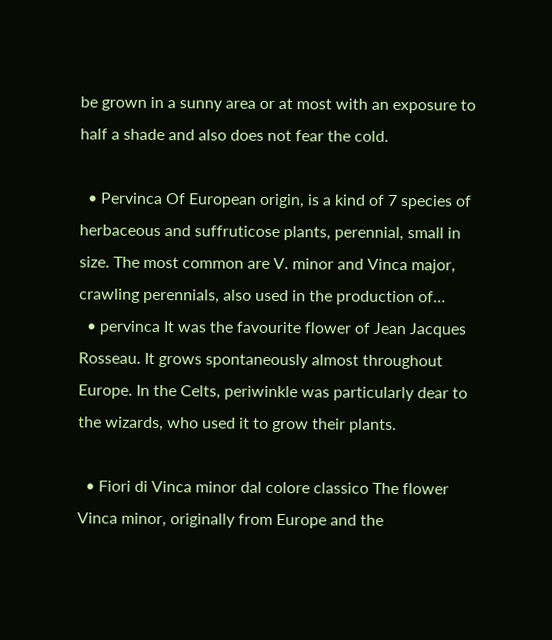be grown in a sunny area or at most with an exposure to half a shade and also does not fear the cold.

  • Pervinca Of European origin, is a kind of 7 species of herbaceous and suffruticose plants, perennial, small in size. The most common are V. minor and Vinca major, crawling perennials, also used in the production of…
  • pervinca It was the favourite flower of Jean Jacques Rosseau. It grows spontaneously almost throughout Europe. In the Celts, periwinkle was particularly dear to the wizards, who used it to grow their plants.

  • Fiori di Vinca minor dal colore classico The flower Vinca minor, originally from Europe and the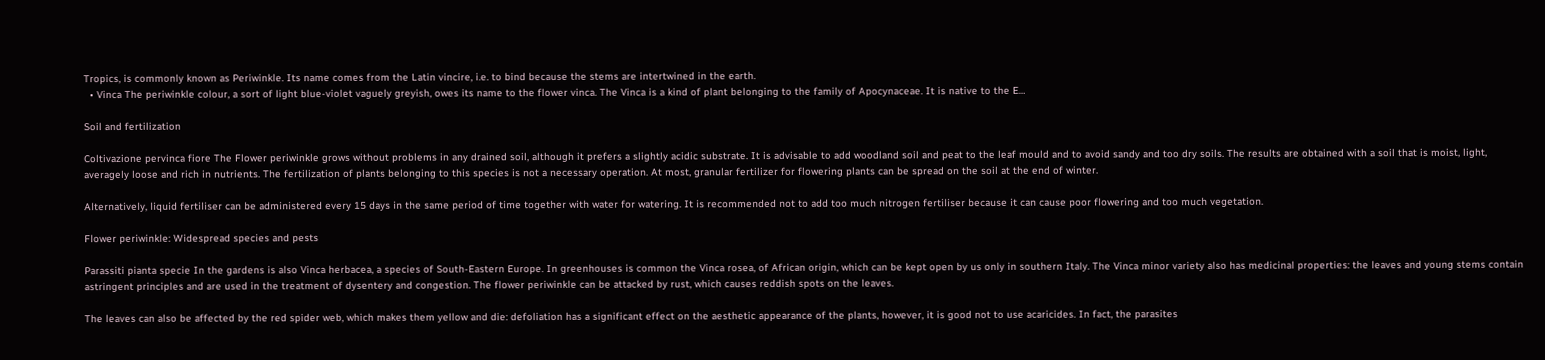Tropics, is commonly known as Periwinkle. Its name comes from the Latin vincire, i.e. to bind because the stems are intertwined in the earth.
  • Vinca The periwinkle colour, a sort of light blue-violet vaguely greyish, owes its name to the flower vinca. The Vinca is a kind of plant belonging to the family of Apocynaceae. It is native to the E…

Soil and fertilization

Coltivazione pervinca fiore The Flower periwinkle grows without problems in any drained soil, although it prefers a slightly acidic substrate. It is advisable to add woodland soil and peat to the leaf mould and to avoid sandy and too dry soils. The results are obtained with a soil that is moist, light, averagely loose and rich in nutrients. The fertilization of plants belonging to this species is not a necessary operation. At most, granular fertilizer for flowering plants can be spread on the soil at the end of winter.

Alternatively, liquid fertiliser can be administered every 15 days in the same period of time together with water for watering. It is recommended not to add too much nitrogen fertiliser because it can cause poor flowering and too much vegetation.

Flower periwinkle: Widespread species and pests

Parassiti pianta specie In the gardens is also Vinca herbacea, a species of South-Eastern Europe. In greenhouses is common the Vinca rosea, of African origin, which can be kept open by us only in southern Italy. The Vinca minor variety also has medicinal properties: the leaves and young stems contain astringent principles and are used in the treatment of dysentery and congestion. The flower periwinkle can be attacked by rust, which causes reddish spots on the leaves.

The leaves can also be affected by the red spider web, which makes them yellow and die: defoliation has a significant effect on the aesthetic appearance of the plants, however, it is good not to use acaricides. In fact, the parasites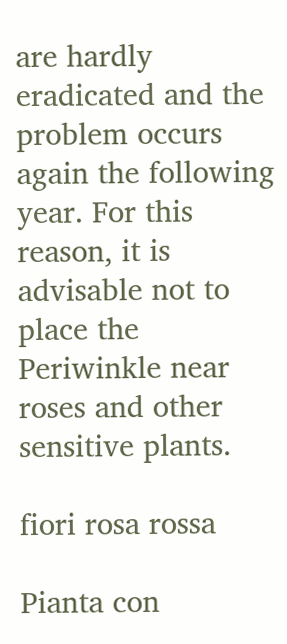are hardly eradicated and the problem occurs again the following year. For this reason, it is advisable not to place the Periwinkle near roses and other sensitive plants.

fiori rosa rossa

Pianta con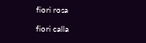fiori rosa

fiori calla